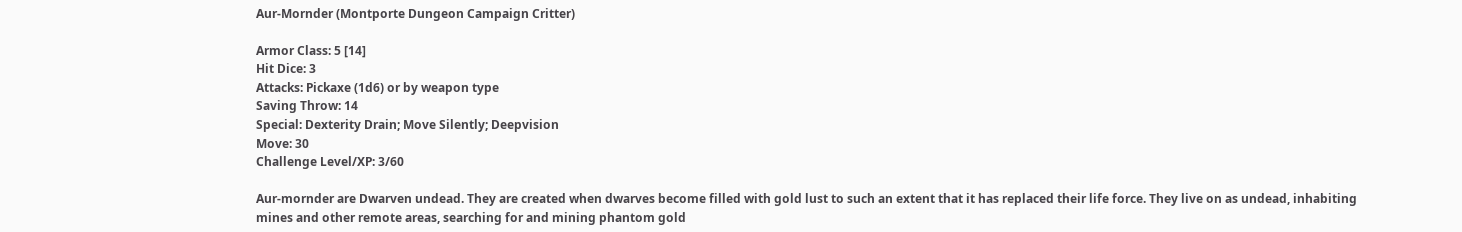Aur-Mornder (Montporte Dungeon Campaign Critter)

Armor Class: 5 [14]
Hit Dice: 3
Attacks: Pickaxe (1d6) or by weapon type
Saving Throw: 14
Special: Dexterity Drain; Move Silently; Deepvision
Move: 30
Challenge Level/XP: 3/60

Aur-mornder are Dwarven undead. They are created when dwarves become filled with gold lust to such an extent that it has replaced their life force. They live on as undead, inhabiting mines and other remote areas, searching for and mining phantom gold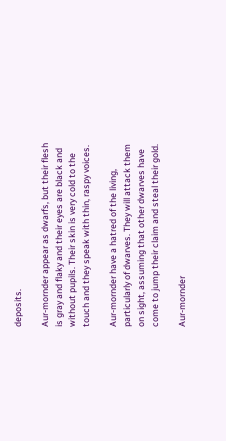deposits.

Aur-mornder appear as dwarfs, but their flesh is gray and flaky and their eyes are black and without pupils. Their skin is very cold to the touch and they speak with thin, raspy voices.

Aur-mornder have a hatred of the living, particularly of dwarves. They will attack them on sight, assuming that other dwarves have come to jump their claim and steal their gold.

Aur-mornder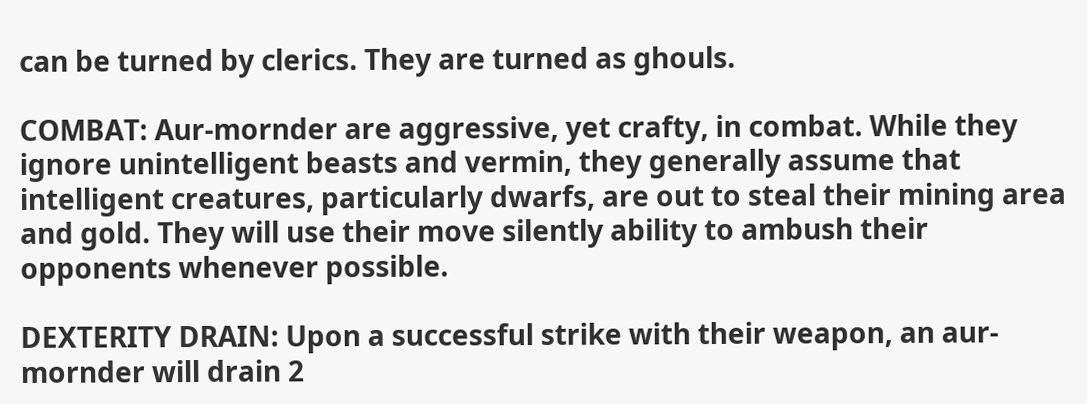can be turned by clerics. They are turned as ghouls.

COMBAT: Aur-mornder are aggressive, yet crafty, in combat. While they ignore unintelligent beasts and vermin, they generally assume that intelligent creatures, particularly dwarfs, are out to steal their mining area and gold. They will use their move silently ability to ambush their opponents whenever possible.

DEXTERITY DRAIN: Upon a successful strike with their weapon, an aur-mornder will drain 2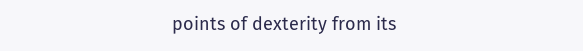points of dexterity from its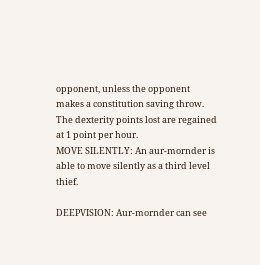opponent, unless the opponent makes a constitution saving throw. The dexterity points lost are regained at 1 point per hour.
MOVE SILENTLY: An aur-mornder is able to move silently as a third level thief.

DEEPVISION: Aur-mornder can see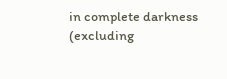in complete darkness (excluding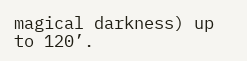magical darkness) up to 120’.